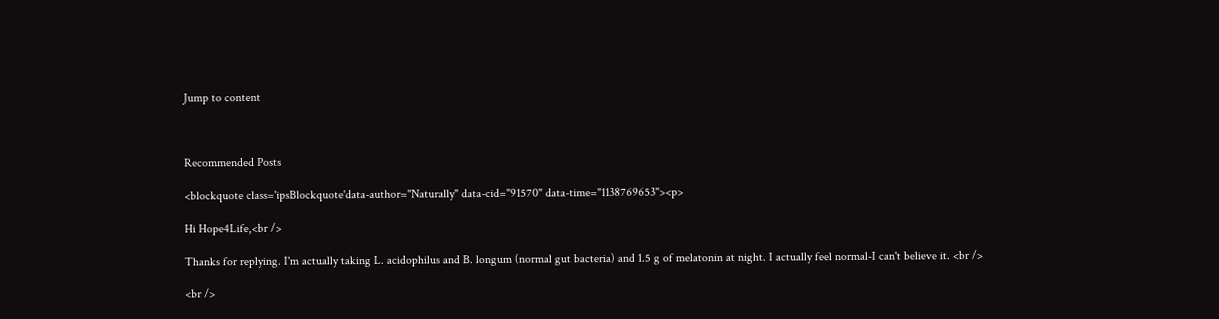Jump to content



Recommended Posts

<blockquote class='ipsBlockquote'data-author="Naturally" data-cid="91570" data-time="1138769653"><p>

Hi Hope4Life,<br />

Thanks for replying. I'm actually taking L. acidophilus and B. longum (normal gut bacteria) and 1.5 g of melatonin at night. I actually feel normal-I can't believe it. <br />

<br />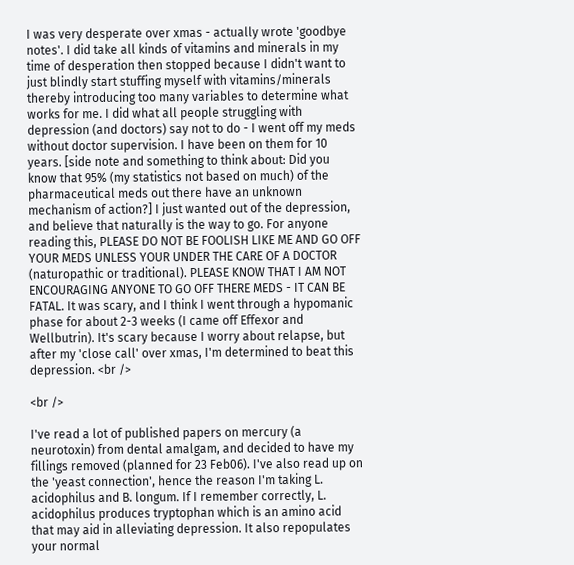I was very desperate over xmas - actually wrote 'goodbye notes'. I did take all kinds of vitamins and minerals in my time of desperation then stopped because I didn't want to just blindly start stuffing myself with vitamins/minerals thereby introducing too many variables to determine what works for me. I did what all people struggling with depression (and doctors) say not to do - I went off my meds without doctor supervision. I have been on them for 10 years. [side note and something to think about: Did you know that 95% (my statistics not based on much) of the pharmaceutical meds out there have an unknown mechanism of action?] I just wanted out of the depression, and believe that naturally is the way to go. For anyone reading this, PLEASE DO NOT BE FOOLISH LIKE ME AND GO OFF YOUR MEDS UNLESS YOUR UNDER THE CARE OF A DOCTOR (naturopathic or traditional). PLEASE KNOW THAT I AM NOT ENCOURAGING ANYONE TO GO OFF THERE MEDS - IT CAN BE FATAL. It was scary, and I think I went through a hypomanic phase for about 2-3 weeks (I came off Effexor and Wellbutrin). It's scary because I worry about relapse, but after my 'close call' over xmas, I'm determined to beat this depression. <br />

<br />

I've read a lot of published papers on mercury (a neurotoxin) from dental amalgam, and decided to have my fillings removed (planned for 23 Feb06). I've also read up on the 'yeast connection', hence the reason I'm taking L. acidophilus and B. longum. If I remember correctly, L. acidophilus produces tryptophan which is an amino acid that may aid in alleviating depression. It also repopulates your normal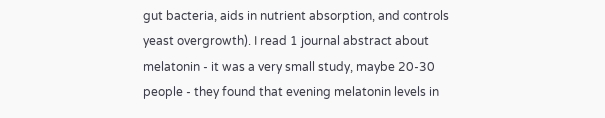gut bacteria, aids in nutrient absorption, and controls yeast overgrowth). I read 1 journal abstract about melatonin - it was a very small study, maybe 20-30 people - they found that evening melatonin levels in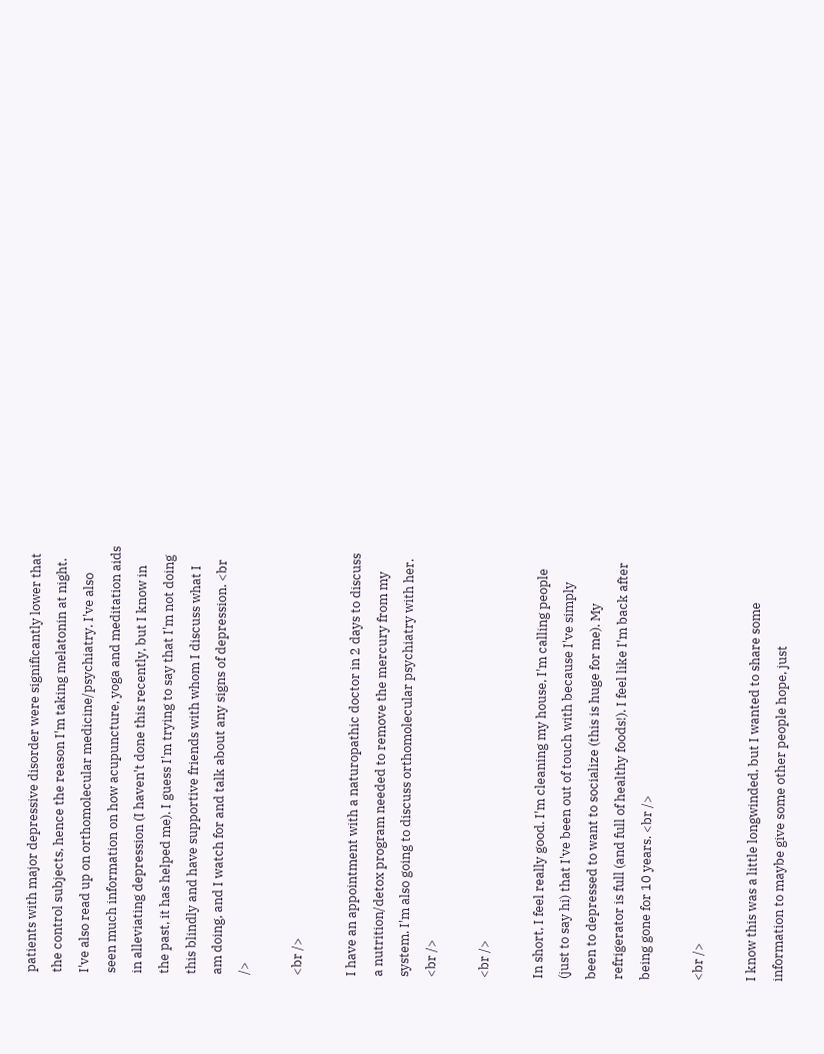patients with major depressive disorder were significantly lower that the control subjects, hence the reason I'm taking melatonin at night. I've also read up on orthomolecular medicine/psychiatry. I've also seen much information on how acupuncture, yoga and meditation aids in alleviating depression (I haven't done this recently, but I know in the past, it has helped me). I guess I'm trying to say that I'm not doing this blindly and have supportive friends with whom I discuss what I am doing, and I watch for and talk about any signs of depression. <br />

<br />

I have an appointment with a naturopathic doctor in 2 days to discuss a nutrition/detox program needed to remove the mercury from my system. I'm also going to discuss orthomolecular psychiatry with her. <br />

<br />

In short, I feel really good. I'm cleaning my house, I'm calling people (just to say hi) that I've been out of touch with because I've simply been to depressed to want to socialize (this is huge for me). My refrigerator is full (and full of healthy foods!). I feel like I'm back after being gone for 10 years. <br />

<br />

I know this was a little longwinded, but I wanted to share some information to maybe give some other people hope, just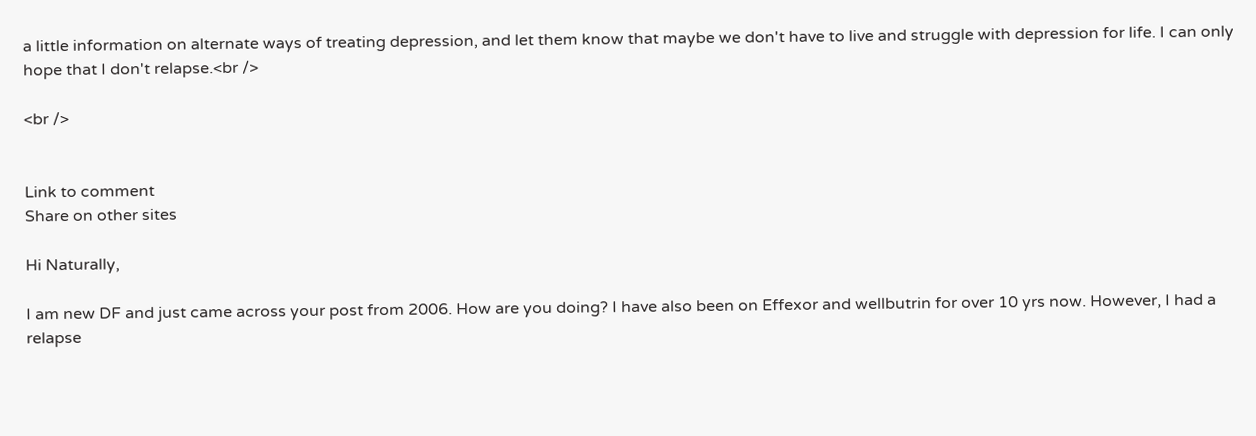a little information on alternate ways of treating depression, and let them know that maybe we don't have to live and struggle with depression for life. I can only hope that I don't relapse.<br />

<br />


Link to comment
Share on other sites

Hi Naturally,

I am new DF and just came across your post from 2006. How are you doing? I have also been on Effexor and wellbutrin for over 10 yrs now. However, I had a relapse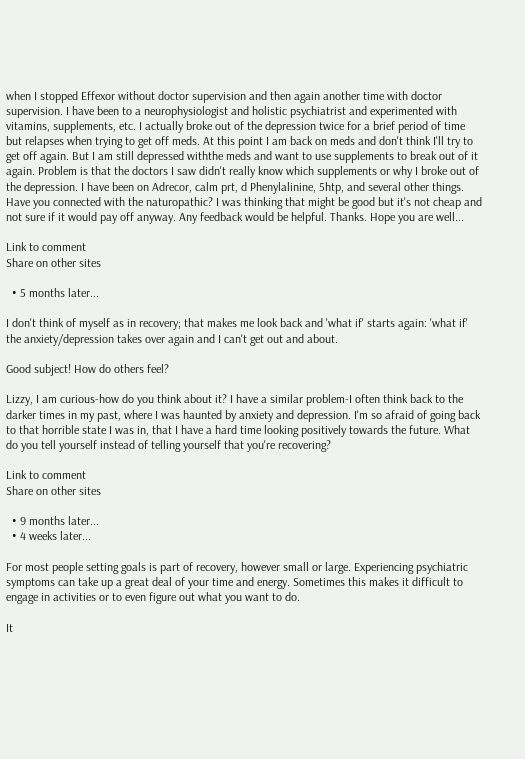when I stopped Effexor without doctor supervision and then again another time with doctor supervision. I have been to a neurophysiologist and holistic psychiatrist and experimented with vitamins, supplements, etc. I actually broke out of the depression twice for a brief period of time but relapses when trying to get off meds. At this point I am back on meds and don't think I'll try to get off again. But I am still depressed withthe meds and want to use supplements to break out of it again. Problem is that the doctors I saw didn't really know which supplements or why I broke out of the depression. I have been on Adrecor, calm prt, d Phenylalinine, 5htp, and several other things. Have you connected with the naturopathic? I was thinking that might be good but it's not cheap and not sure if it would pay off anyway. Any feedback would be helpful. Thanks. Hope you are well...

Link to comment
Share on other sites

  • 5 months later...

I don't think of myself as in recovery; that makes me look back and 'what if' starts again: 'what if' the anxiety/depression takes over again and I can't get out and about.

Good subject! How do others feel?

Lizzy, I am curious-how do you think about it? I have a similar problem-I often think back to the darker times in my past, where I was haunted by anxiety and depression. I'm so afraid of going back to that horrible state I was in, that I have a hard time looking positively towards the future. What do you tell yourself instead of telling yourself that you're recovering?

Link to comment
Share on other sites

  • 9 months later...
  • 4 weeks later...

For most people setting goals is part of recovery, however small or large. Experiencing psychiatric symptoms can take up a great deal of your time and energy. Sometimes this makes it difficult to engage in activities or to even figure out what you want to do.

It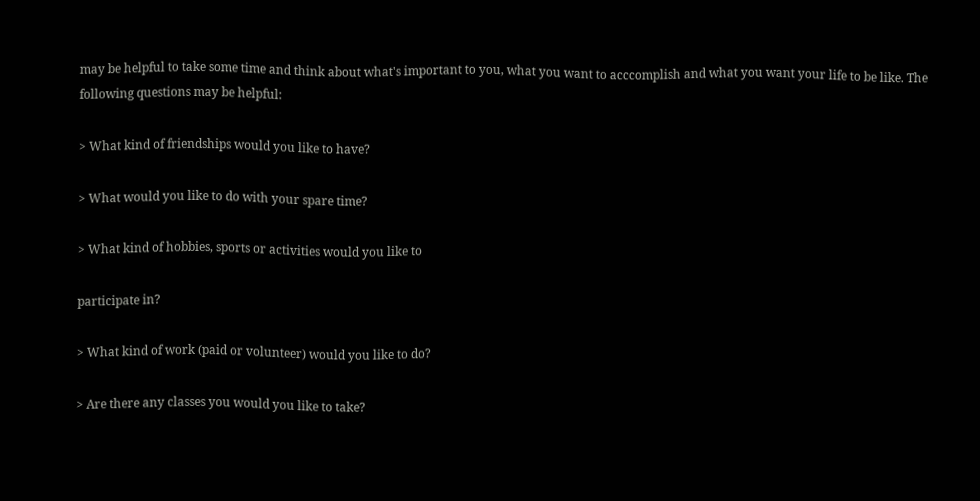may be helpful to take some time and think about what's important to you, what you want to acccomplish and what you want your life to be like. The following questions may be helpful:

> What kind of friendships would you like to have?

> What would you like to do with your spare time?

> What kind of hobbies, sports or activities would you like to

participate in?

> What kind of work (paid or volunteer) would you like to do?

> Are there any classes you would you like to take?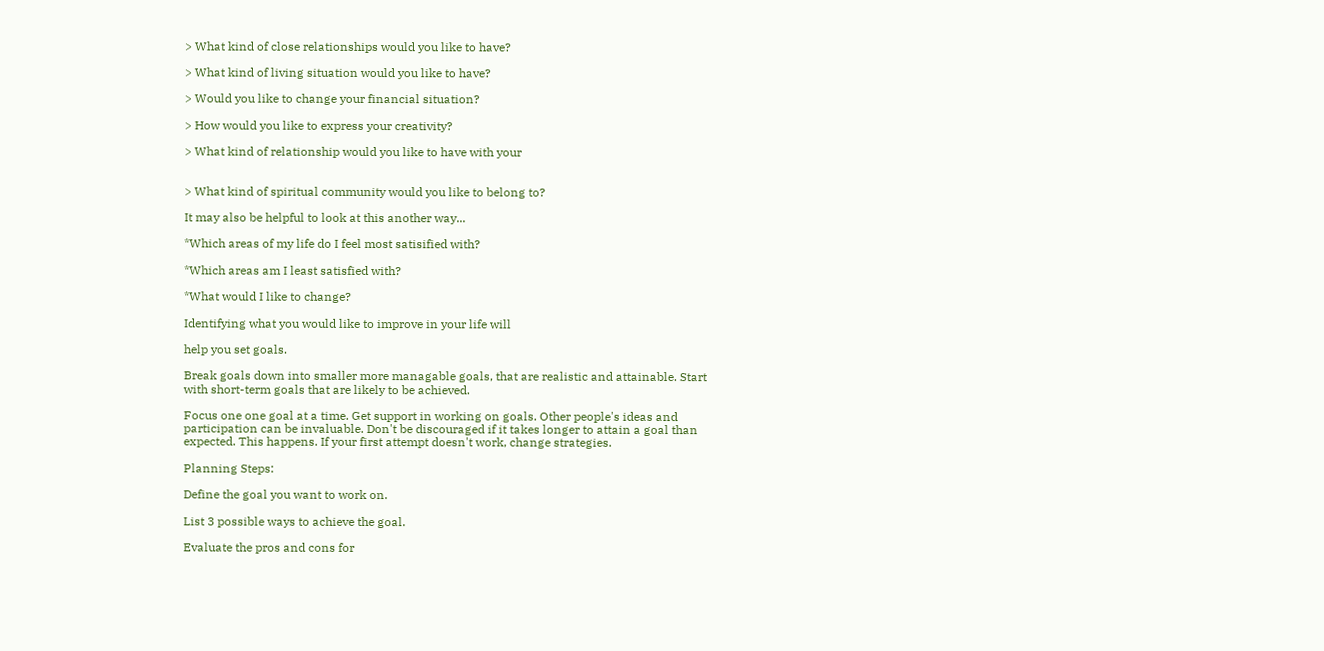> What kind of close relationships would you like to have?

> What kind of living situation would you like to have?

> Would you like to change your financial situation?

> How would you like to express your creativity?

> What kind of relationship would you like to have with your


> What kind of spiritual community would you like to belong to?

It may also be helpful to look at this another way...

*Which areas of my life do I feel most satisified with?

*Which areas am I least satisfied with?

*What would I like to change?

Identifying what you would like to improve in your life will

help you set goals.

Break goals down into smaller more managable goals, that are realistic and attainable. Start with short-term goals that are likely to be achieved.

Focus one one goal at a time. Get support in working on goals. Other people's ideas and participation can be invaluable. Don't be discouraged if it takes longer to attain a goal than expected. This happens. If your first attempt doesn't work, change strategies.

Planning Steps:

Define the goal you want to work on.

List 3 possible ways to achieve the goal.

Evaluate the pros and cons for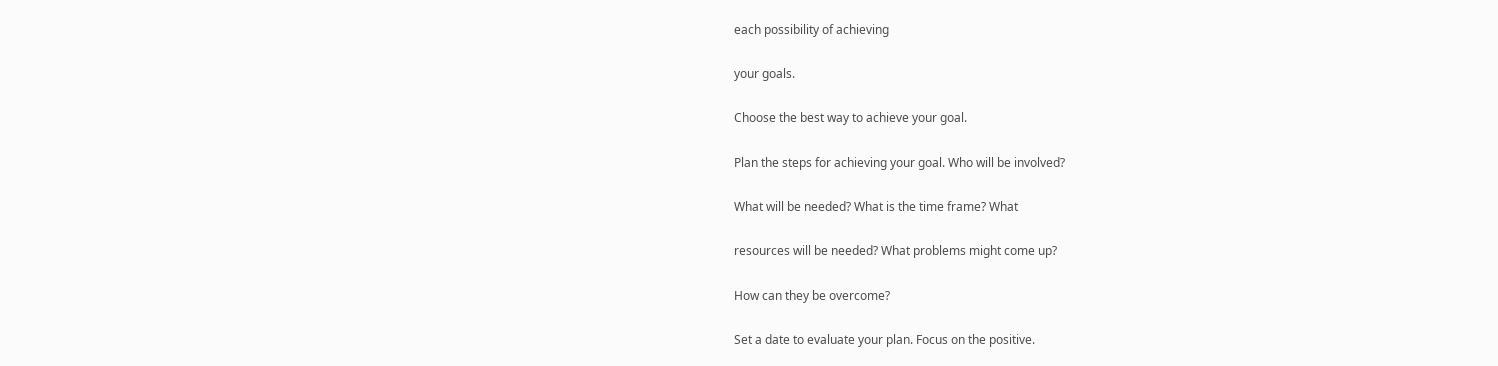each possibility of achieving

your goals.

Choose the best way to achieve your goal.

Plan the steps for achieving your goal. Who will be involved?

What will be needed? What is the time frame? What

resources will be needed? What problems might come up?

How can they be overcome?

Set a date to evaluate your plan. Focus on the positive.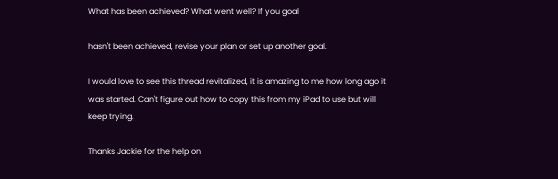What has been achieved? What went well? If you goal

hasn't been achieved, revise your plan or set up another goal.

I would love to see this thread revitalized, it is amazing to me how long ago it was started. Can't figure out how to copy this from my iPad to use but will keep trying.

Thanks Jackie for the help on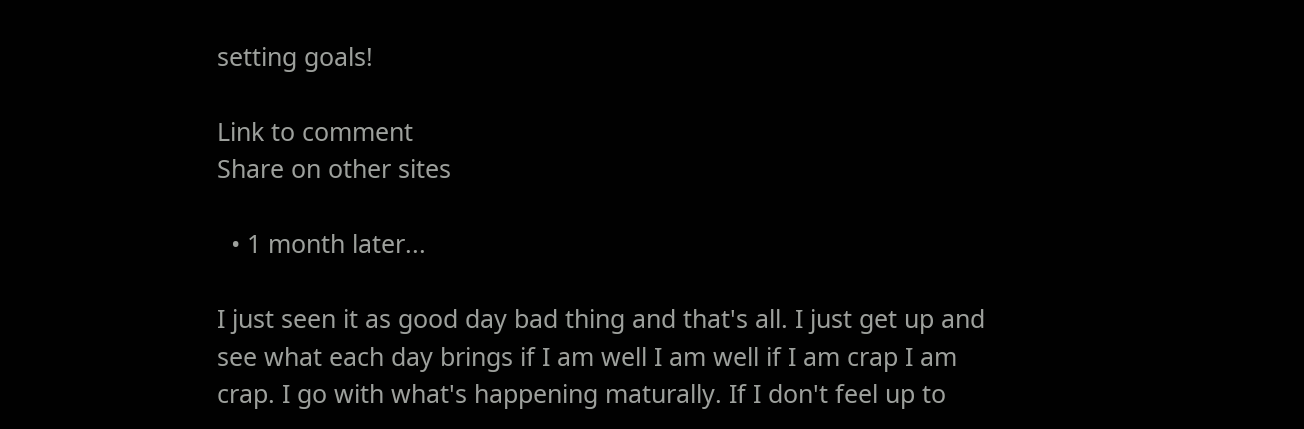setting goals!

Link to comment
Share on other sites

  • 1 month later...

I just seen it as good day bad thing and that's all. I just get up and see what each day brings if I am well I am well if I am crap I am crap. I go with what's happening maturally. If I don't feel up to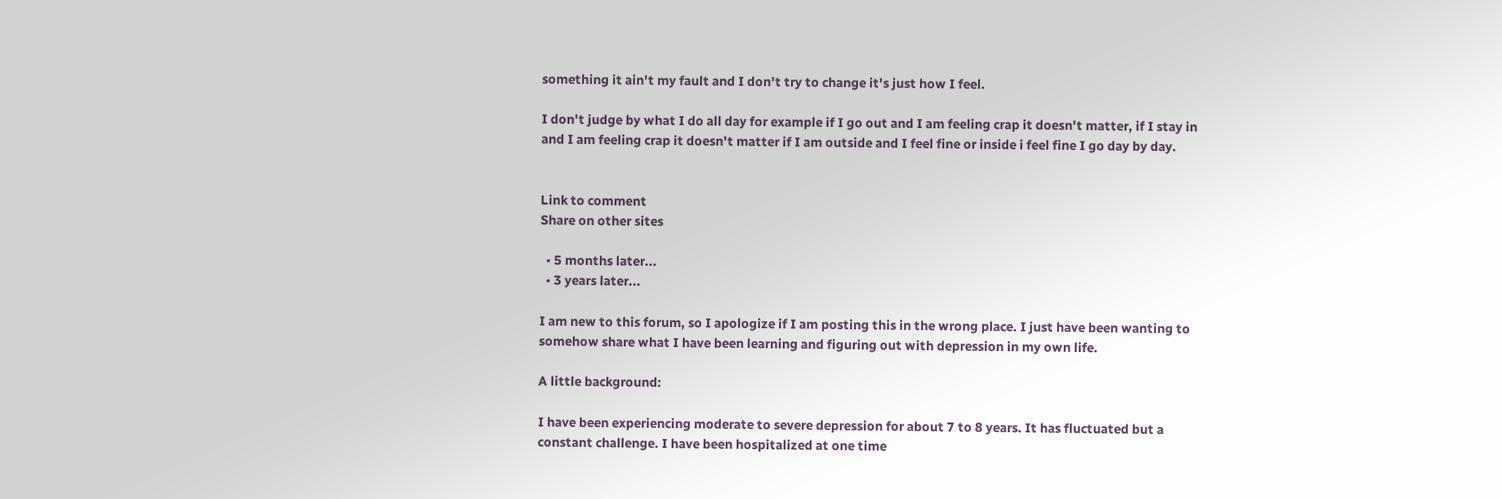something it ain't my fault and I don't try to change it's just how I feel.

I don't judge by what I do all day for example if I go out and I am feeling crap it doesn't matter, if I stay in and I am feeling crap it doesn't matter if I am outside and I feel fine or inside i feel fine I go day by day.


Link to comment
Share on other sites

  • 5 months later...
  • 3 years later...

I am new to this forum, so I apologize if I am posting this in the wrong place. I just have been wanting to somehow share what I have been learning and figuring out with depression in my own life.

A little background:

I have been experiencing moderate to severe depression for about 7 to 8 years. It has fluctuated but a constant challenge. I have been hospitalized at one time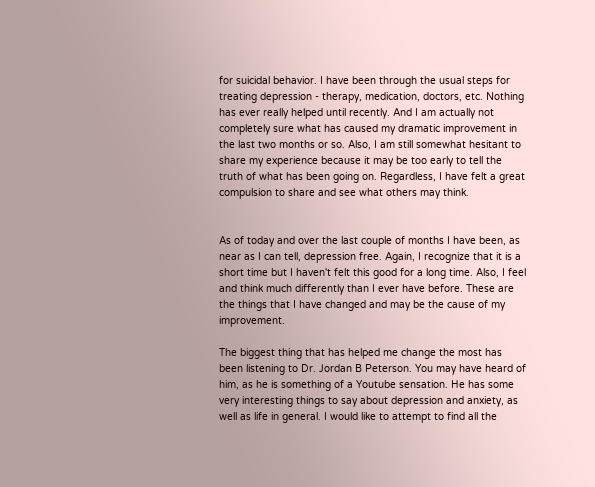for suicidal behavior. I have been through the usual steps for treating depression - therapy, medication, doctors, etc. Nothing has ever really helped until recently. And I am actually not completely sure what has caused my dramatic improvement in the last two months or so. Also, I am still somewhat hesitant to share my experience because it may be too early to tell the truth of what has been going on. Regardless, I have felt a great compulsion to share and see what others may think.


As of today and over the last couple of months I have been, as near as I can tell, depression free. Again, I recognize that it is a short time but I haven't felt this good for a long time. Also, I feel and think much differently than I ever have before. These are the things that I have changed and may be the cause of my improvement.

The biggest thing that has helped me change the most has been listening to Dr. Jordan B Peterson. You may have heard of him, as he is something of a Youtube sensation. He has some very interesting things to say about depression and anxiety, as well as life in general. I would like to attempt to find all the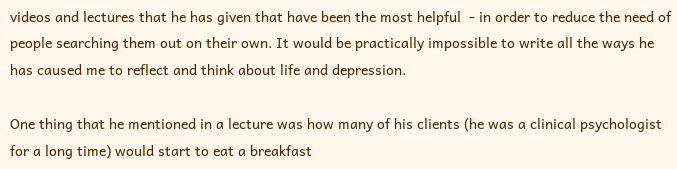videos and lectures that he has given that have been the most helpful  - in order to reduce the need of people searching them out on their own. It would be practically impossible to write all the ways he has caused me to reflect and think about life and depression.

One thing that he mentioned in a lecture was how many of his clients (he was a clinical psychologist for a long time) would start to eat a breakfast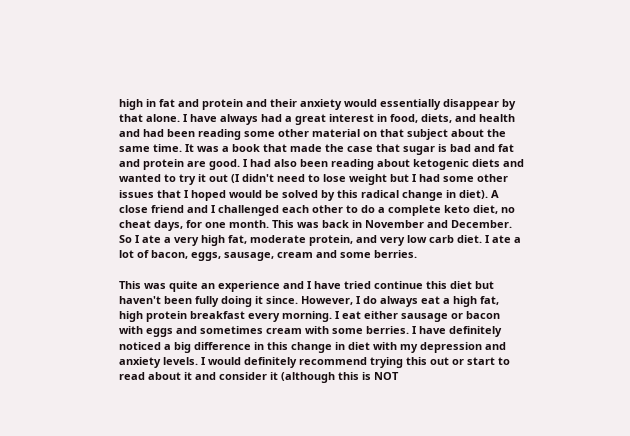high in fat and protein and their anxiety would essentially disappear by that alone. I have always had a great interest in food, diets, and health and had been reading some other material on that subject about the same time. It was a book that made the case that sugar is bad and fat and protein are good. I had also been reading about ketogenic diets and wanted to try it out (I didn't need to lose weight but I had some other issues that I hoped would be solved by this radical change in diet). A close friend and I challenged each other to do a complete keto diet, no cheat days, for one month. This was back in November and December. So I ate a very high fat, moderate protein, and very low carb diet. I ate a lot of bacon, eggs, sausage, cream and some berries.

This was quite an experience and I have tried continue this diet but haven't been fully doing it since. However, I do always eat a high fat, high protein breakfast every morning. I eat either sausage or bacon with eggs and sometimes cream with some berries. I have definitely noticed a big difference in this change in diet with my depression and anxiety levels. I would definitely recommend trying this out or start to read about it and consider it (although this is NOT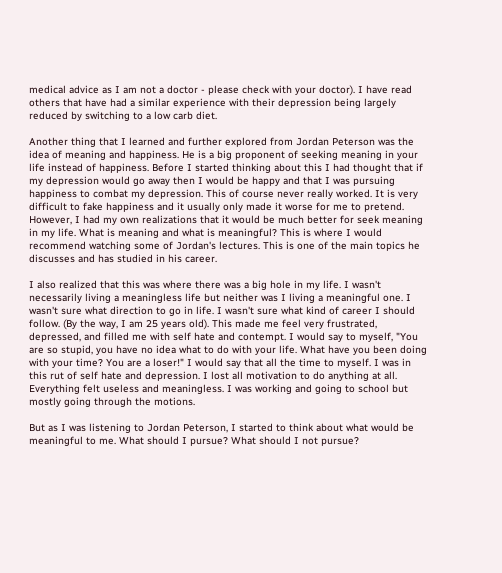medical advice as I am not a doctor - please check with your doctor). I have read others that have had a similar experience with their depression being largely reduced by switching to a low carb diet.

Another thing that I learned and further explored from Jordan Peterson was the idea of meaning and happiness. He is a big proponent of seeking meaning in your life instead of happiness. Before I started thinking about this I had thought that if my depression would go away then I would be happy and that I was pursuing happiness to combat my depression. This of course never really worked. It is very difficult to fake happiness and it usually only made it worse for me to pretend. However, I had my own realizations that it would be much better for seek meaning in my life. What is meaning and what is meaningful? This is where I would recommend watching some of Jordan's lectures. This is one of the main topics he discusses and has studied in his career.

I also realized that this was where there was a big hole in my life. I wasn't necessarily living a meaningless life but neither was I living a meaningful one. I wasn't sure what direction to go in life. I wasn't sure what kind of career I should follow. (By the way, I am 25 years old). This made me feel very frustrated, depressed, and filled me with self hate and contempt. I would say to myself, "You are so stupid, you have no idea what to do with your life. What have you been doing with your time? You are a loser!" I would say that all the time to myself. I was in this rut of self hate and depression. I lost all motivation to do anything at all. Everything felt useless and meaningless. I was working and going to school but mostly going through the motions.

But as I was listening to Jordan Peterson, I started to think about what would be meaningful to me. What should I pursue? What should I not pursue?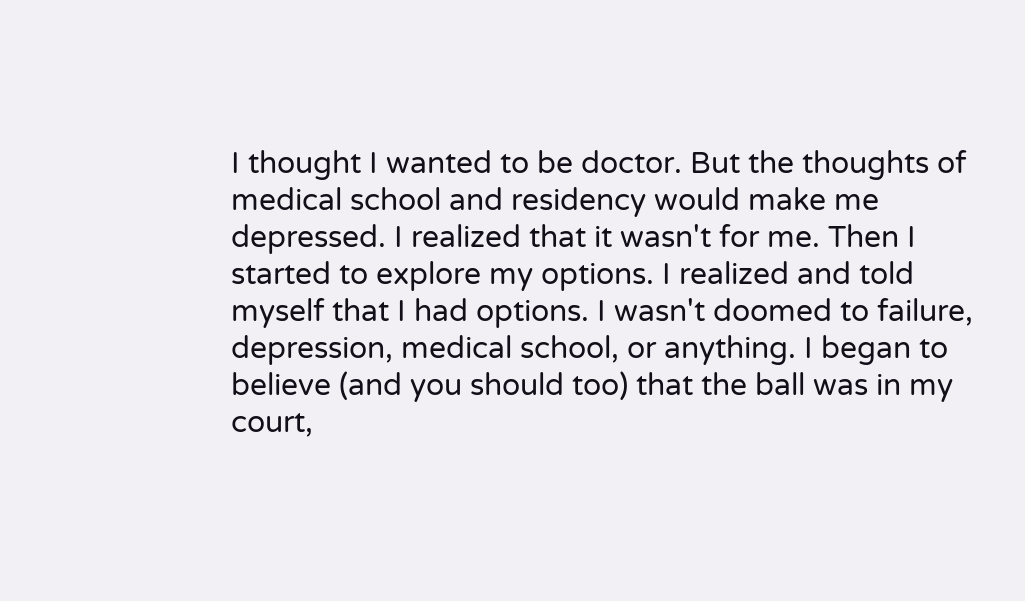I thought I wanted to be doctor. But the thoughts of medical school and residency would make me depressed. I realized that it wasn't for me. Then I started to explore my options. I realized and told myself that I had options. I wasn't doomed to failure, depression, medical school, or anything. I began to believe (and you should too) that the ball was in my court,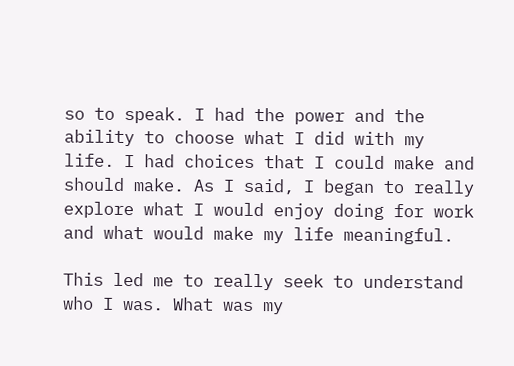so to speak. I had the power and the ability to choose what I did with my life. I had choices that I could make and should make. As I said, I began to really explore what I would enjoy doing for work and what would make my life meaningful.

This led me to really seek to understand who I was. What was my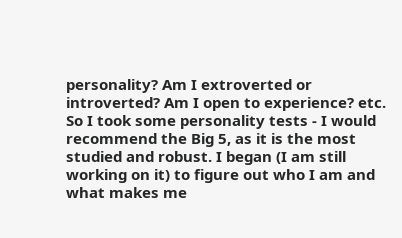personality? Am I extroverted or introverted? Am I open to experience? etc. So I took some personality tests - I would recommend the Big 5, as it is the most studied and robust. I began (I am still working on it) to figure out who I am and what makes me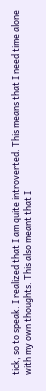tick, so to speak. I realized that I am quite introverted. This means that I need time alone with my own thoughts. This also meant that I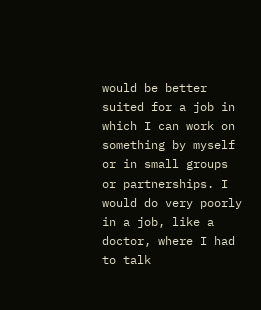would be better suited for a job in which I can work on something by myself or in small groups or partnerships. I would do very poorly in a job, like a doctor, where I had to talk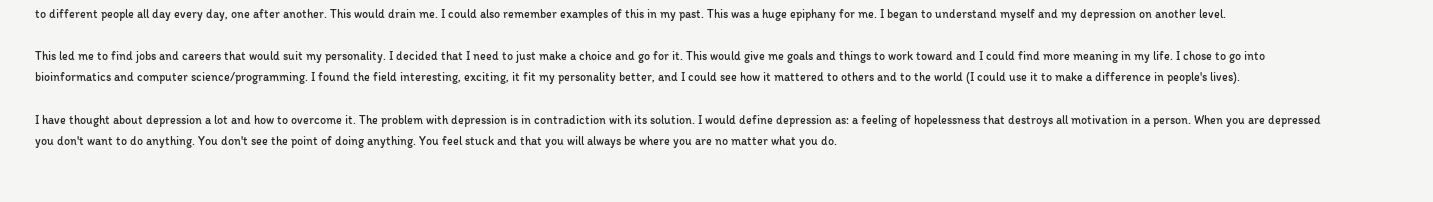to different people all day every day, one after another. This would drain me. I could also remember examples of this in my past. This was a huge epiphany for me. I began to understand myself and my depression on another level.

This led me to find jobs and careers that would suit my personality. I decided that I need to just make a choice and go for it. This would give me goals and things to work toward and I could find more meaning in my life. I chose to go into bioinformatics and computer science/programming. I found the field interesting, exciting, it fit my personality better, and I could see how it mattered to others and to the world (I could use it to make a difference in people's lives).

I have thought about depression a lot and how to overcome it. The problem with depression is in contradiction with its solution. I would define depression as: a feeling of hopelessness that destroys all motivation in a person. When you are depressed you don't want to do anything. You don't see the point of doing anything. You feel stuck and that you will always be where you are no matter what you do.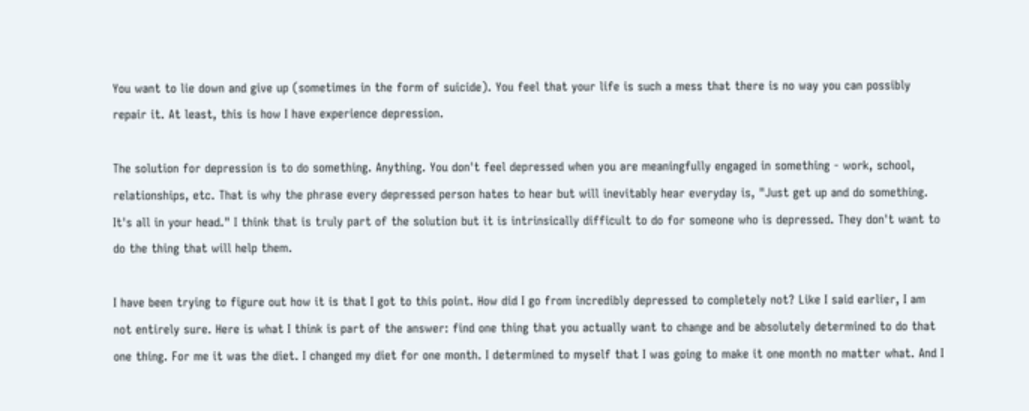You want to lie down and give up (sometimes in the form of suicide). You feel that your life is such a mess that there is no way you can possibly repair it. At least, this is how I have experience depression.

The solution for depression is to do something. Anything. You don't feel depressed when you are meaningfully engaged in something - work, school, relationships, etc. That is why the phrase every depressed person hates to hear but will inevitably hear everyday is, "Just get up and do something. It's all in your head." I think that is truly part of the solution but it is intrinsically difficult to do for someone who is depressed. They don't want to do the thing that will help them.

I have been trying to figure out how it is that I got to this point. How did I go from incredibly depressed to completely not? Like I said earlier, I am not entirely sure. Here is what I think is part of the answer: find one thing that you actually want to change and be absolutely determined to do that one thing. For me it was the diet. I changed my diet for one month. I determined to myself that I was going to make it one month no matter what. And I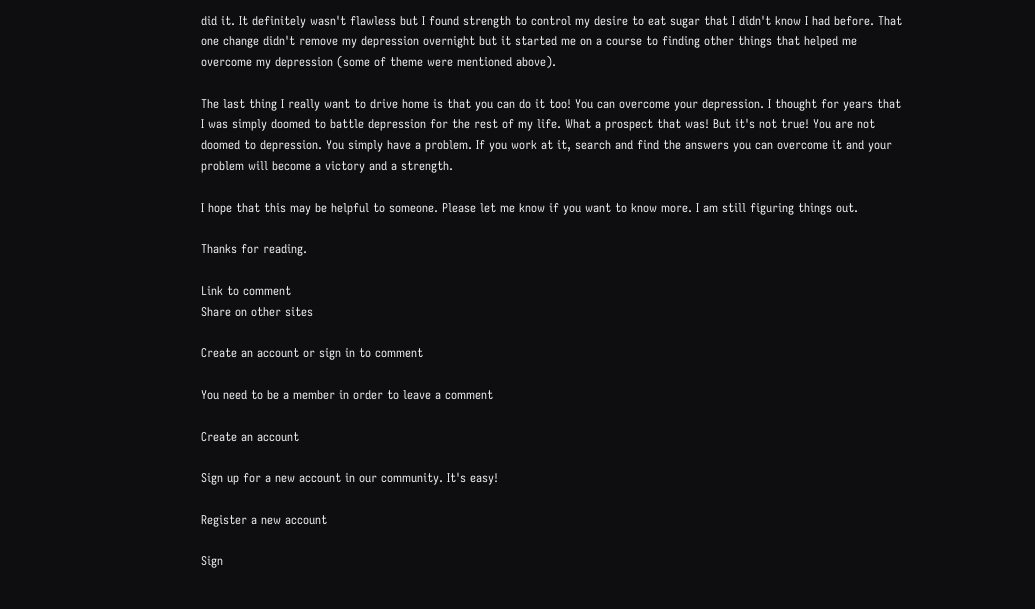did it. It definitely wasn't flawless but I found strength to control my desire to eat sugar that I didn't know I had before. That one change didn't remove my depression overnight but it started me on a course to finding other things that helped me overcome my depression (some of theme were mentioned above).

The last thing I really want to drive home is that you can do it too! You can overcome your depression. I thought for years that I was simply doomed to battle depression for the rest of my life. What a prospect that was! But it's not true! You are not doomed to depression. You simply have a problem. If you work at it, search and find the answers you can overcome it and your problem will become a victory and a strength.

I hope that this may be helpful to someone. Please let me know if you want to know more. I am still figuring things out.

Thanks for reading.

Link to comment
Share on other sites

Create an account or sign in to comment

You need to be a member in order to leave a comment

Create an account

Sign up for a new account in our community. It's easy!

Register a new account

Sign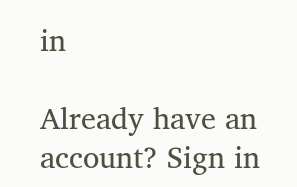in

Already have an account? Sign in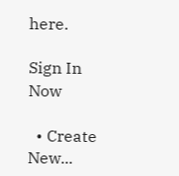here.

Sign In Now

  • Create New...